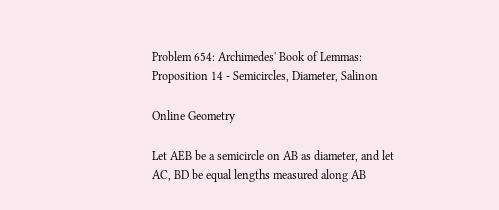Problem 654: Archimedes' Book of Lemmas: Proposition 14 - Semicircles, Diameter, Salinon

Online Geometry

Let AEB be a semicircle on AB as diameter, and let AC, BD be equal lengths measured along AB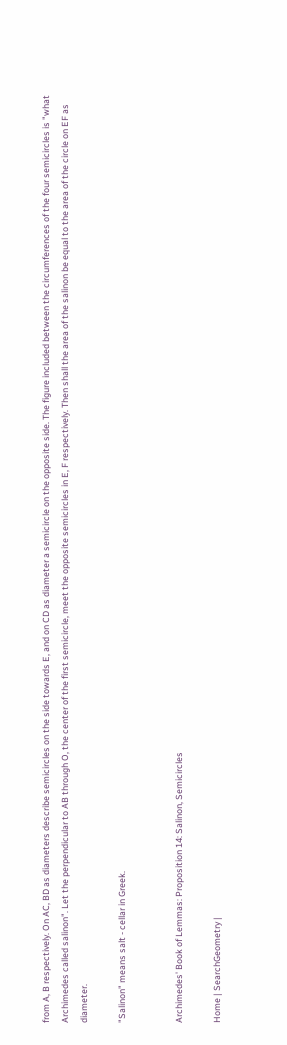from A, B respectively. On AC, BD as diameters describe semicircles on the side towards E, and on CD as diameter a semicircle on the opposite side. The figure included between the circumferences of the four semicircles is "what Archimedes called salinon". Let the perpendicular to AB through O, the center of the first semicircle, meet the opposite semicircles in E, F respectively. Then shall the area of the salinon be equal to the area of the circle on EF as diameter.

"Salinon" means salt - cellar in Greek.


Archimedes' Book of Lemmas: Proposition 14: Salinon, Semicircles

Home | SearchGeometry |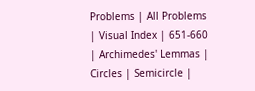Problems | All Problems | Visual Index | 651-660 | Archimedes' Lemmas | Circles | Semicircle |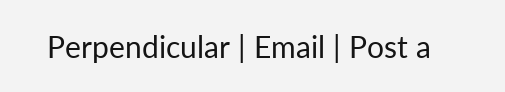Perpendicular | Email | Post a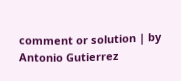comment or solution | by Antonio Gutierrez